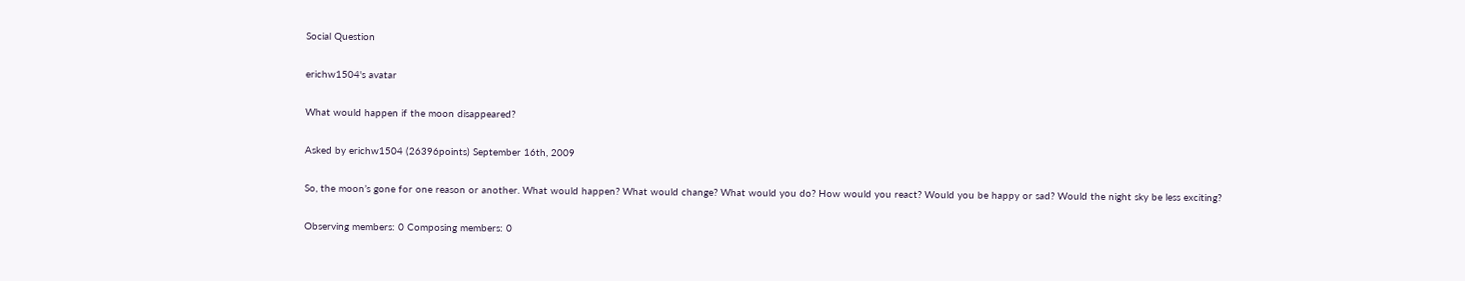Social Question

erichw1504's avatar

What would happen if the moon disappeared?

Asked by erichw1504 (26396points) September 16th, 2009

So, the moon’s gone for one reason or another. What would happen? What would change? What would you do? How would you react? Would you be happy or sad? Would the night sky be less exciting?

Observing members: 0 Composing members: 0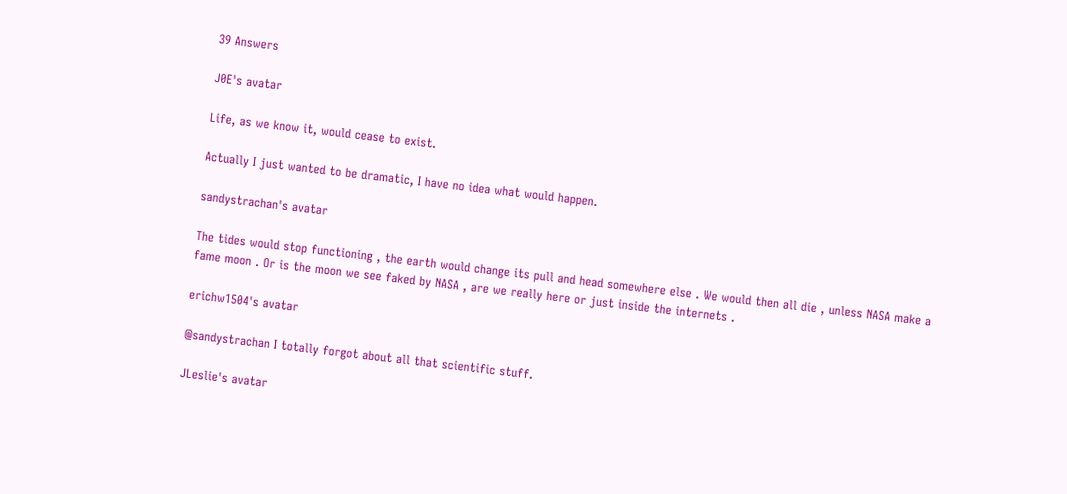39 Answers

J0E's avatar

Life, as we know it, would cease to exist.

Actually I just wanted to be dramatic, I have no idea what would happen.

sandystrachan's avatar

The tides would stop functioning , the earth would change its pull and head somewhere else . We would then all die , unless NASA make a fame moon . Or is the moon we see faked by NASA , are we really here or just inside the internets .

erichw1504's avatar

@sandystrachan I totally forgot about all that scientific stuff.

JLeslie's avatar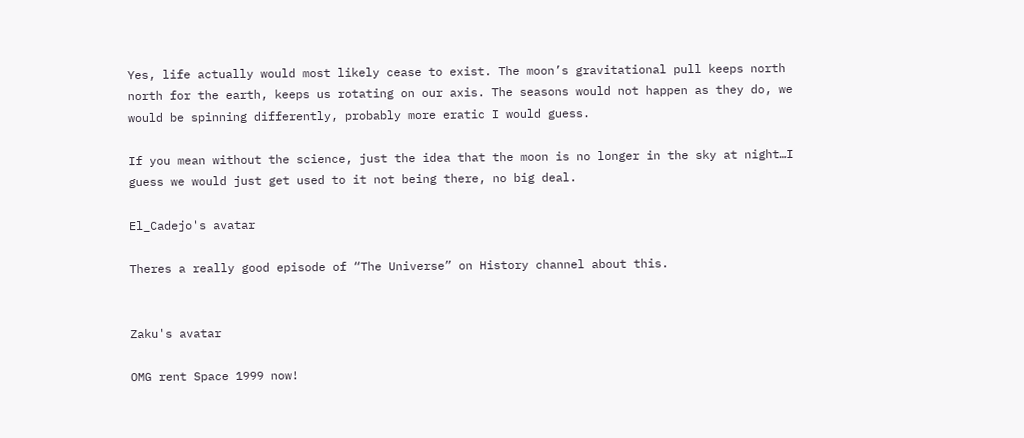Yes, life actually would most likely cease to exist. The moon’s gravitational pull keeps north north for the earth, keeps us rotating on our axis. The seasons would not happen as they do, we would be spinning differently, probably more eratic I would guess.

If you mean without the science, just the idea that the moon is no longer in the sky at night…I guess we would just get used to it not being there, no big deal.

El_Cadejo's avatar

Theres a really good episode of “The Universe” on History channel about this.


Zaku's avatar

OMG rent Space 1999 now!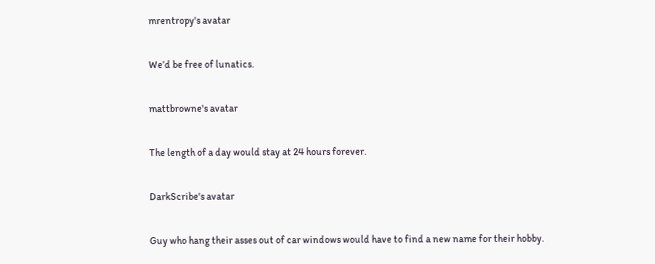mrentropy's avatar

We’d be free of lunatics.

mattbrowne's avatar

The length of a day would stay at 24 hours forever.

DarkScribe's avatar

Guy who hang their asses out of car windows would have to find a new name for their hobby.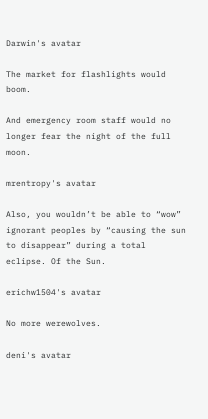Darwin's avatar

The market for flashlights would boom.

And emergency room staff would no longer fear the night of the full moon.

mrentropy's avatar

Also, you wouldn’t be able to “wow” ignorant peoples by “causing the sun to disappear” during a total eclipse. Of the Sun.

erichw1504's avatar

No more werewolves.

deni's avatar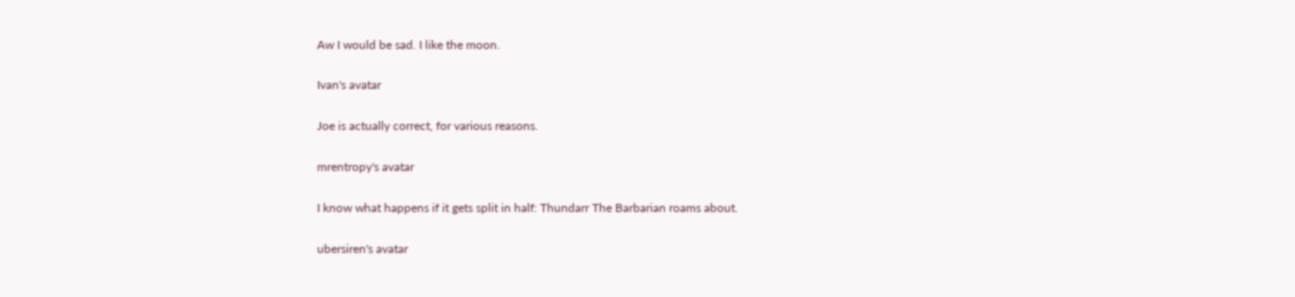Aw I would be sad. I like the moon.

Ivan's avatar

Joe is actually correct, for various reasons.

mrentropy's avatar

I know what happens if it gets split in half: Thundarr The Barbarian roams about.

ubersiren's avatar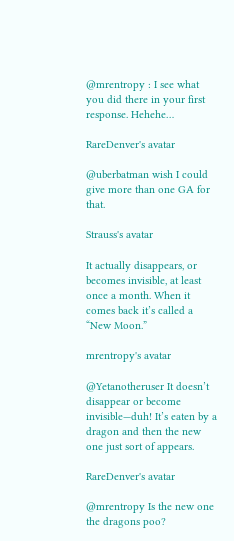@mrentropy : I see what you did there in your first response. Hehehe…

RareDenver's avatar

@uberbatman wish I could give more than one GA for that.

Strauss's avatar

It actually disappears, or becomes invisible, at least once a month. When it comes back it’s called a “New Moon.”

mrentropy's avatar

@Yetanotheruser It doesn’t disappear or become invisible—duh! It’s eaten by a dragon and then the new one just sort of appears.

RareDenver's avatar

@mrentropy Is the new one the dragons poo?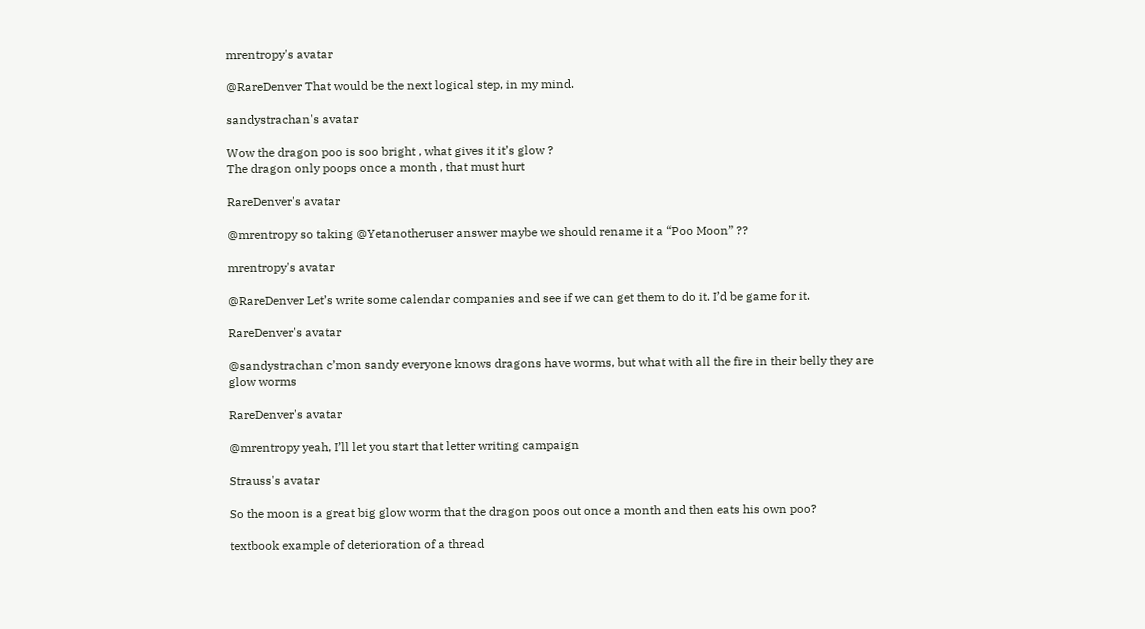mrentropy's avatar

@RareDenver That would be the next logical step, in my mind.

sandystrachan's avatar

Wow the dragon poo is soo bright , what gives it it’s glow ?
The dragon only poops once a month , that must hurt

RareDenver's avatar

@mrentropy so taking @Yetanotheruser answer maybe we should rename it a “Poo Moon” ??

mrentropy's avatar

@RareDenver Let’s write some calendar companies and see if we can get them to do it. I’d be game for it.

RareDenver's avatar

@sandystrachan c’mon sandy everyone knows dragons have worms, but what with all the fire in their belly they are glow worms

RareDenver's avatar

@mrentropy yeah, I’ll let you start that letter writing campaign

Strauss's avatar

So the moon is a great big glow worm that the dragon poos out once a month and then eats his own poo?

textbook example of deterioration of a thread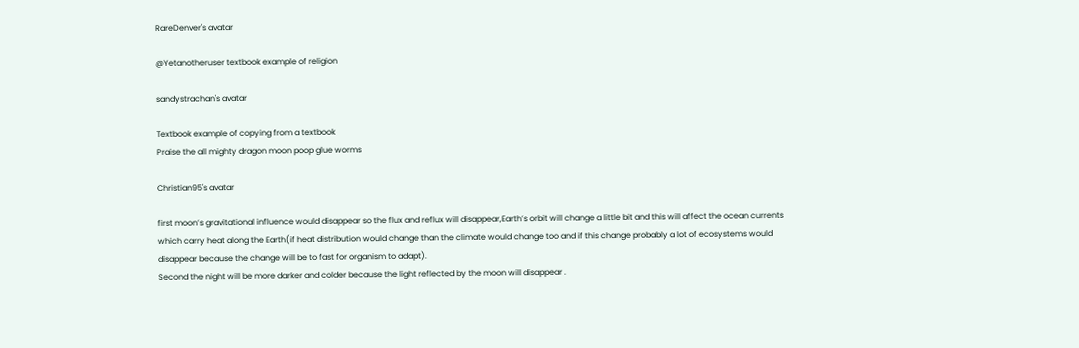RareDenver's avatar

@Yetanotheruser textbook example of religion

sandystrachan's avatar

Textbook example of copying from a textbook
Praise the all mighty dragon moon poop glue worms

Christian95's avatar

first moon’s gravitational influence would disappear so the flux and reflux will disappear,Earth’s orbit will change a little bit and this will affect the ocean currents which carry heat along the Earth(if heat distribution would change than the climate would change too and if this change probably a lot of ecosystems would disappear because the change will be to fast for organism to adapt).
Second the night will be more darker and colder because the light reflected by the moon will disappear .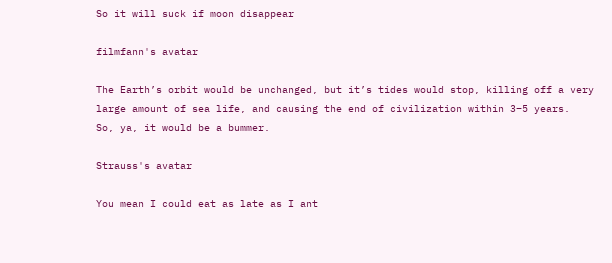So it will suck if moon disappear

filmfann's avatar

The Earth’s orbit would be unchanged, but it’s tides would stop, killing off a very large amount of sea life, and causing the end of civilization within 3–5 years.
So, ya, it would be a bummer.

Strauss's avatar

You mean I could eat as late as I ant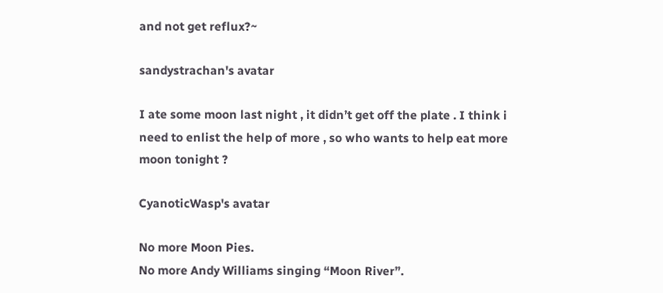and not get reflux?~

sandystrachan's avatar

I ate some moon last night , it didn’t get off the plate . I think i need to enlist the help of more , so who wants to help eat more moon tonight ?

CyanoticWasp's avatar

No more Moon Pies.
No more Andy Williams singing “Moon River”.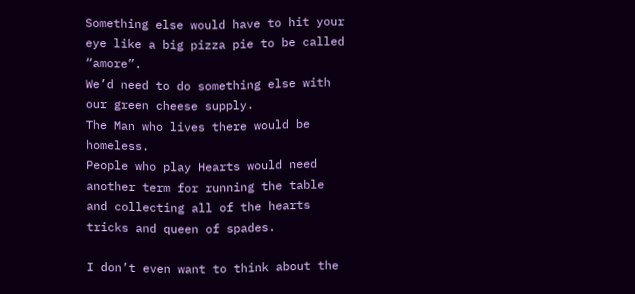Something else would have to hit your eye like a big pizza pie to be called “amore”.
We’d need to do something else with our green cheese supply.
The Man who lives there would be homeless.
People who play Hearts would need another term for running the table and collecting all of the hearts tricks and queen of spades.

I don’t even want to think about the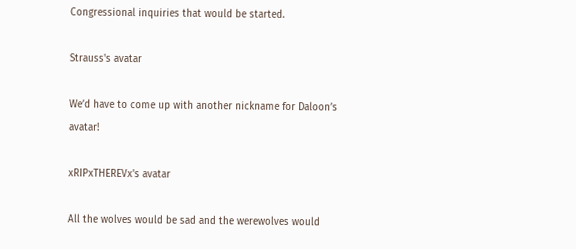Congressional inquiries that would be started.

Strauss's avatar

We’d have to come up with another nickname for Daloon’s avatar!

xRIPxTHEREVx's avatar

All the wolves would be sad and the werewolves would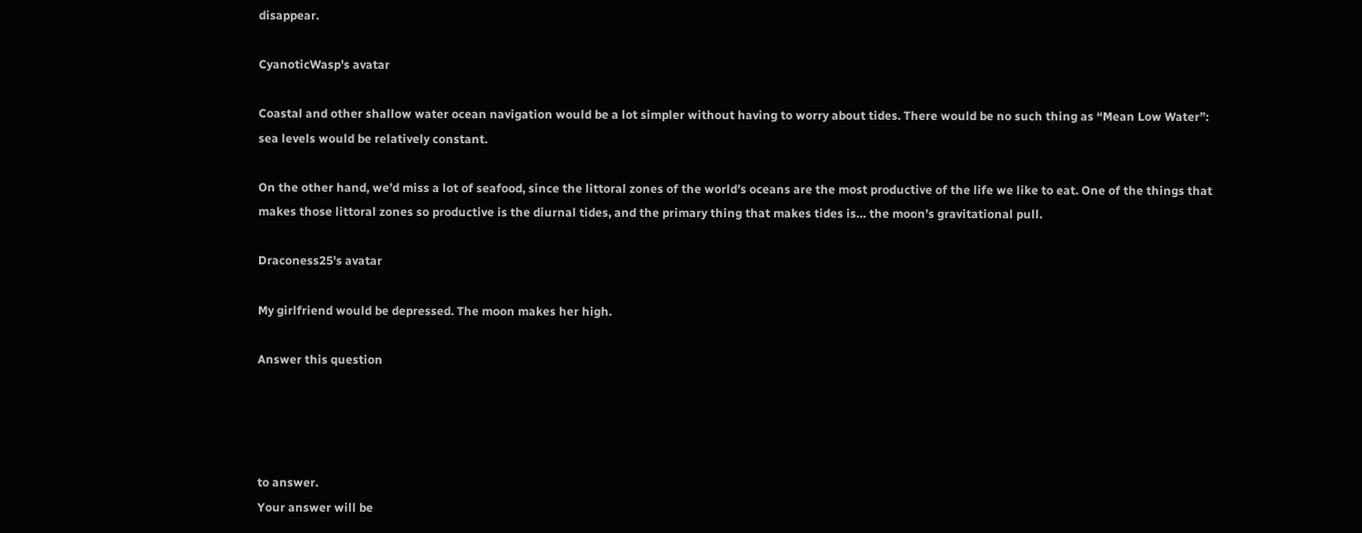disappear.

CyanoticWasp's avatar

Coastal and other shallow water ocean navigation would be a lot simpler without having to worry about tides. There would be no such thing as “Mean Low Water”: sea levels would be relatively constant.

On the other hand, we’d miss a lot of seafood, since the littoral zones of the world’s oceans are the most productive of the life we like to eat. One of the things that makes those littoral zones so productive is the diurnal tides, and the primary thing that makes tides is… the moon’s gravitational pull.

Draconess25's avatar

My girlfriend would be depressed. The moon makes her high.

Answer this question




to answer.
Your answer will be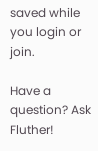saved while you login or join.

Have a question? Ask Fluther!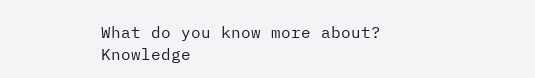What do you know more about?
Knowledge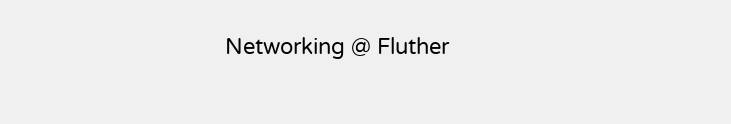Networking @ Fluther